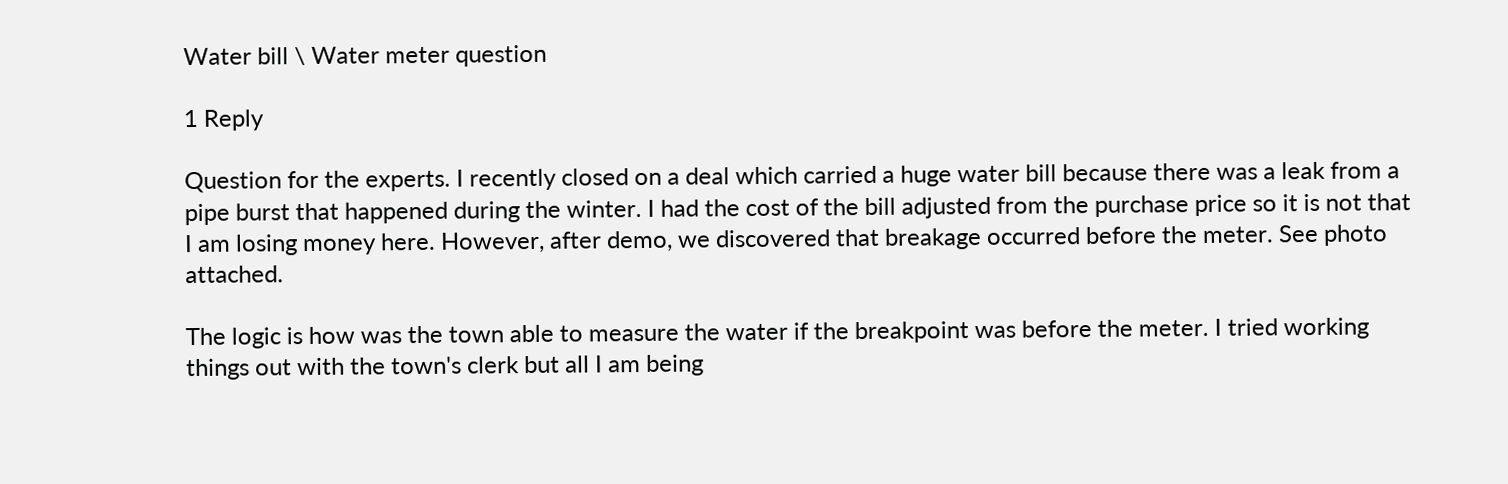Water bill \ Water meter question

1 Reply

Question for the experts. I recently closed on a deal which carried a huge water bill because there was a leak from a pipe burst that happened during the winter. I had the cost of the bill adjusted from the purchase price so it is not that I am losing money here. However, after demo, we discovered that breakage occurred before the meter. See photo attached.

The logic is how was the town able to measure the water if the breakpoint was before the meter. I tried working things out with the town's clerk but all I am being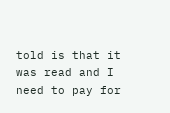told is that it was read and I need to pay for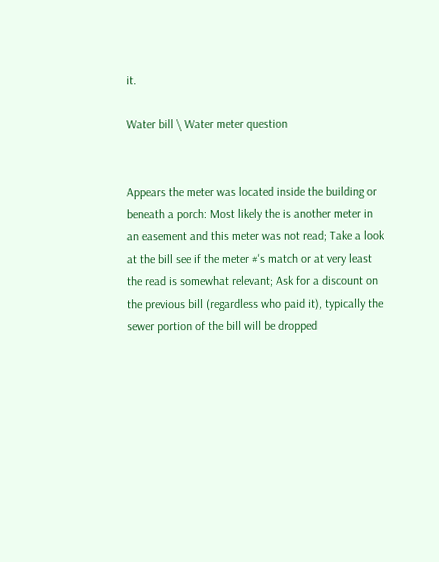it.

Water bill \ Water meter question


Appears the meter was located inside the building or beneath a porch: Most likely the is another meter in an easement and this meter was not read; Take a look at the bill see if the meter #'s match or at very least the read is somewhat relevant; Ask for a discount on the previous bill (regardless who paid it), typically the sewer portion of the bill will be dropped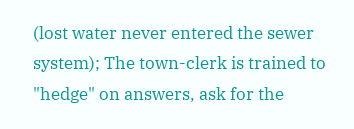(lost water never entered the sewer system); The town-clerk is trained to "hedge" on answers, ask for the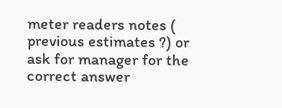meter readers notes ( previous estimates ?) or ask for manager for the correct answer